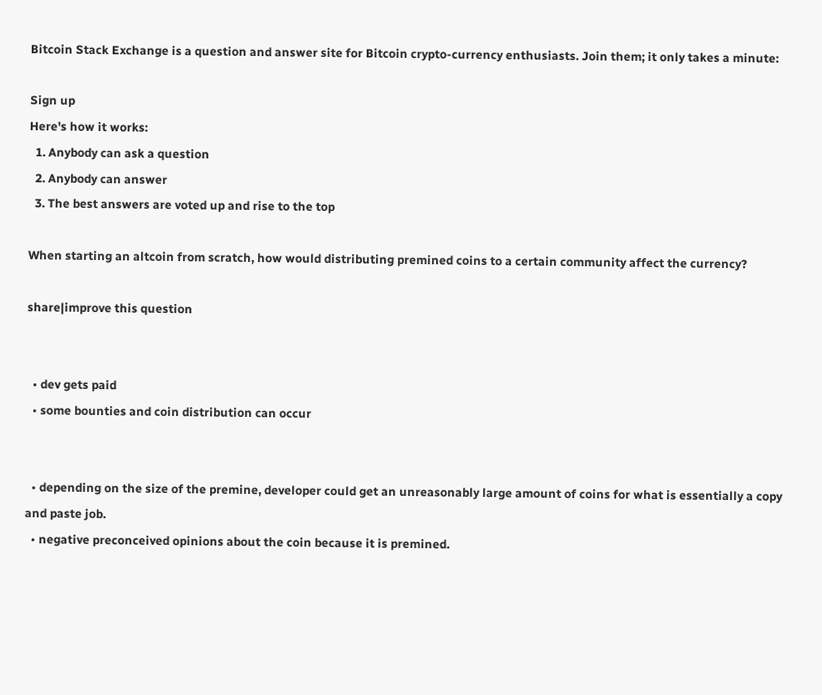Bitcoin Stack Exchange is a question and answer site for Bitcoin crypto-currency enthusiasts. Join them; it only takes a minute:

Sign up
Here's how it works:
  1. Anybody can ask a question
  2. Anybody can answer
  3. The best answers are voted up and rise to the top

When starting an altcoin from scratch, how would distributing premined coins to a certain community affect the currency?

share|improve this question


  • dev gets paid
  • some bounties and coin distribution can occur


  • depending on the size of the premine, developer could get an unreasonably large amount of coins for what is essentially a copy and paste job.
  • negative preconceived opinions about the coin because it is premined.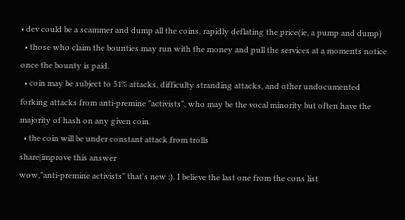• dev could be a scammer and dump all the coins, rapidly deflating the price(ie, a pump and dump)
  • those who claim the bounties may run with the money and pull the services at a moments notice once the bounty is paid.
  • coin may be subject to 51% attacks, difficulty stranding attacks, and other undocumented forking attacks from anti-premine "activists", who may be the vocal minority but often have the majority of hash on any given coin.
  • the coin will be under constant attack from trolls
share|improve this answer
wow,"anti-premine activists" that's new :). I believe the last one from the cons list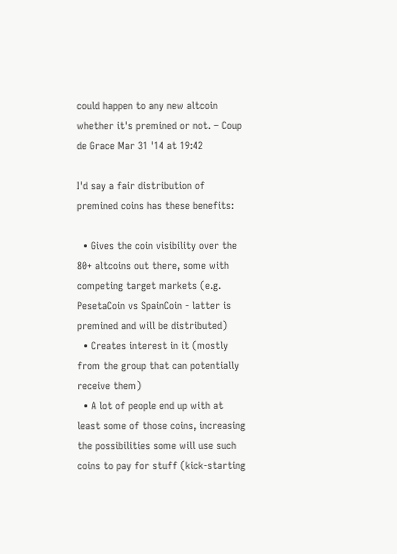could happen to any new altcoin whether it's premined or not. – Coup de Grace Mar 31 '14 at 19:42

I'd say a fair distribution of premined coins has these benefits:

  • Gives the coin visibility over the 80+ altcoins out there, some with competing target markets (e.g. PesetaCoin vs SpainCoin - latter is premined and will be distributed)
  • Creates interest in it (mostly from the group that can potentially receive them)
  • A lot of people end up with at least some of those coins, increasing the possibilities some will use such coins to pay for stuff (kick-starting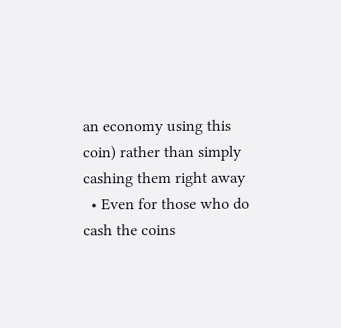an economy using this coin) rather than simply cashing them right away
  • Even for those who do cash the coins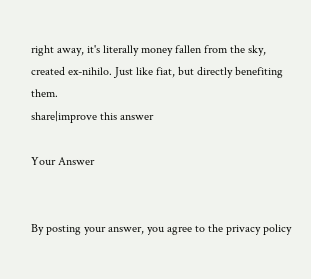right away, it's literally money fallen from the sky, created ex-nihilo. Just like fiat, but directly benefiting them.
share|improve this answer

Your Answer


By posting your answer, you agree to the privacy policy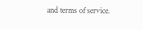and terms of service.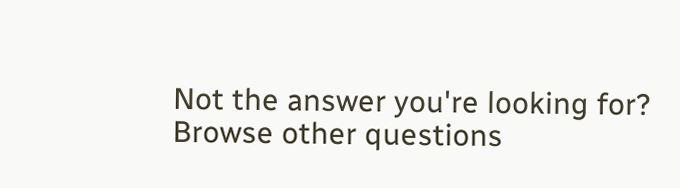Not the answer you're looking for? Browse other questions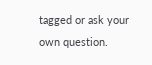tagged or ask your own question.